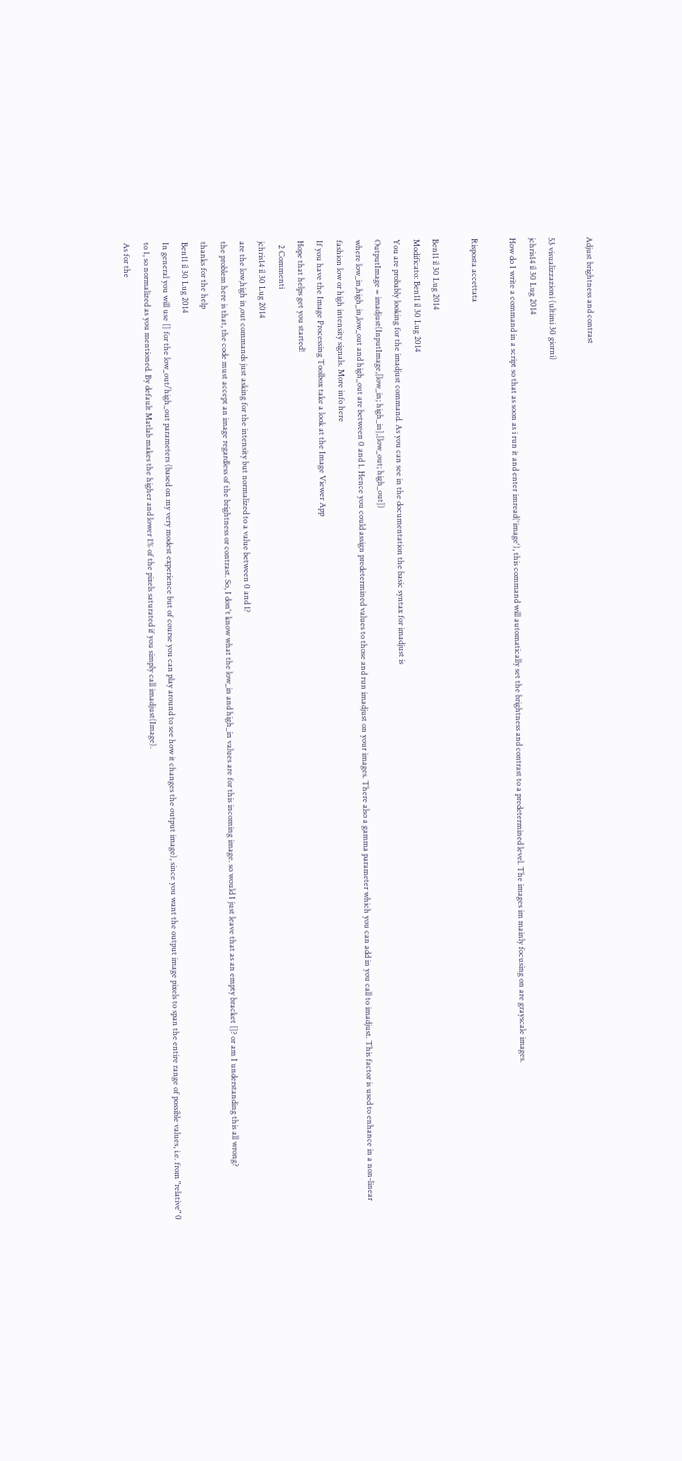Adjust brightness and contrast

53 visualizzazioni (ultimi 30 giorni)
jchris14 il 30 Lug 2014
How do I write a command in a script so that as soon as i run it and enter imread('image'), this command will automatically set the brightness and contrast to a predetermined level. The images im mainly focusing on are grayscale images.

Risposta accettata

Ben11 il 30 Lug 2014
Modificato: Ben11 il 30 Lug 2014
You are probably looking for the imadjust command. As you can see in the documentation the basic syntax for imadjust is
OutputImage = imadjust(InputImage,[low_in; high_in],[low_out; high_out])
where low_in,high_in,low_out and high_out are between 0 and 1. Hence you could assign predetermined values to those and run imadjust on your images. There also a gamma parameter which you can add in you call to imadjust. This factor is used to enhance in a non-linear fashion low or high intensity signals. More info here
If you have the Image Processing Toolbox take a look at the Image Viewer App
Hope that helps get you started!
  2 Commenti
jchris14 il 30 Lug 2014
are the low,high in,out commands just asking for the intensity but normalized to a value between 0 and 1?
the problem here is that, the code must accept an image regardless of the brightness or contrast. So, I don't know what the low_in and high_in values are for this incoming image. so would I just leave that as an empty bracket []? or am I understanding this all wrong?
thanks for the help
Ben11 il 30 Lug 2014
In general you will use [] for the low_out/high_out parameters (based on my very modest experience but of course you can play around to see how it changes the output image), since you want the output image pixels to span the entire range of possible values, i.e. from "relative" 0 to 1, so normalized as you mentioned. By default Matlab makes the higher and lower 1% of the pixels saturated if you simply call imadjust(Image).
As for the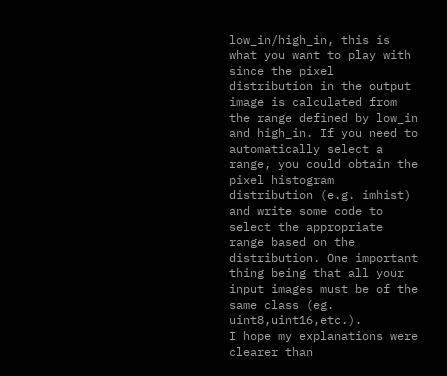low_in/high_in, this is what you want to play with since the pixel distribution in the output image is calculated from the range defined by low_in and high_in. If you need to automatically select a range, you could obtain the pixel histogram distribution (e.g. imhist) and write some code to select the appropriate range based on the distribution. One important thing being that all your input images must be of the same class (eg. uint8,uint16,etc.).
I hope my explanations were clearer than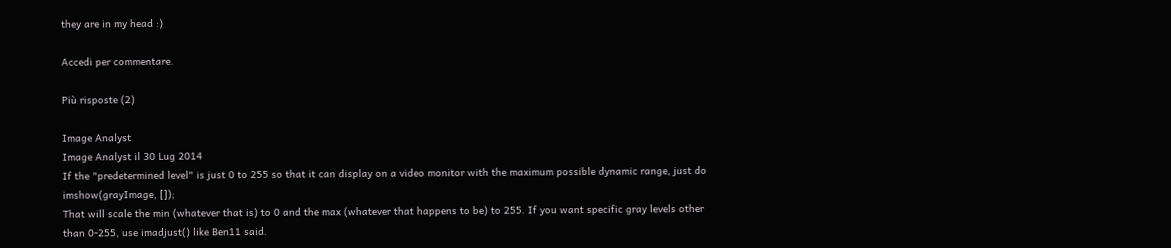they are in my head :)

Accedi per commentare.

Più risposte (2)

Image Analyst
Image Analyst il 30 Lug 2014
If the "predetermined level" is just 0 to 255 so that it can display on a video monitor with the maximum possible dynamic range, just do
imshow(grayImage, []);
That will scale the min (whatever that is) to 0 and the max (whatever that happens to be) to 255. If you want specific gray levels other than 0-255, use imadjust() like Ben11 said.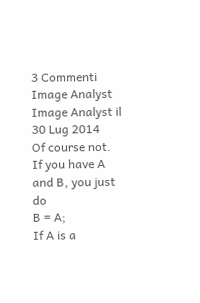3 Commenti
Image Analyst
Image Analyst il 30 Lug 2014
Of course not. If you have A and B, you just do
B = A;
If A is a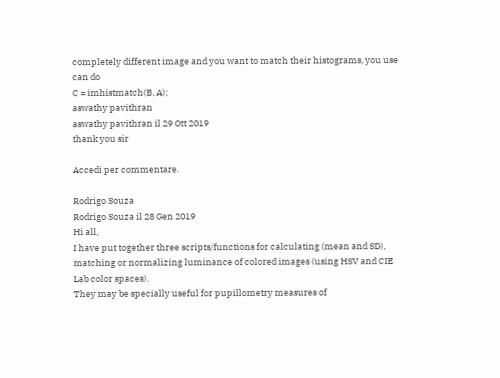completely different image and you want to match their histograms, you use can do
C = imhistmatch(B, A);
aswathy pavithran
aswathy pavithran il 29 Ott 2019
thank you sir

Accedi per commentare.

Rodrigo Souza
Rodrigo Souza il 28 Gen 2019
Hi all,
I have put together three scripts/functions for calculating (mean and SD), matching or normalizing luminance of colored images (using HSV and CIE Lab color spaces).
They may be specially useful for pupillometry measures of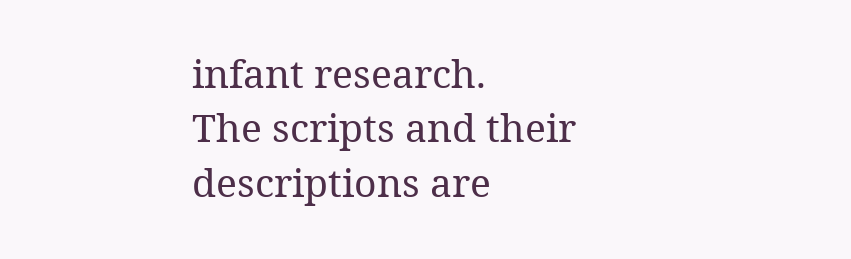infant research.
The scripts and their descriptions are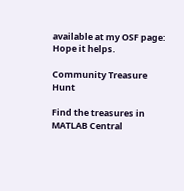available at my OSF page:
Hope it helps.

Community Treasure Hunt

Find the treasures in MATLAB Central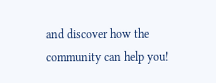and discover how the community can help you!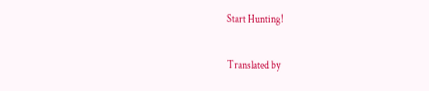Start Hunting!

Translated by